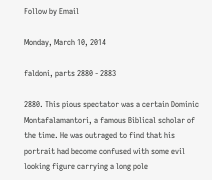Follow by Email

Monday, March 10, 2014

faldoni, parts 2880 - 2883

2880. This pious spectator was a certain Dominic Montafalamantori, a famous Biblical scholar of the time. He was outraged to find that his portrait had become confused with some evil looking figure carrying a long pole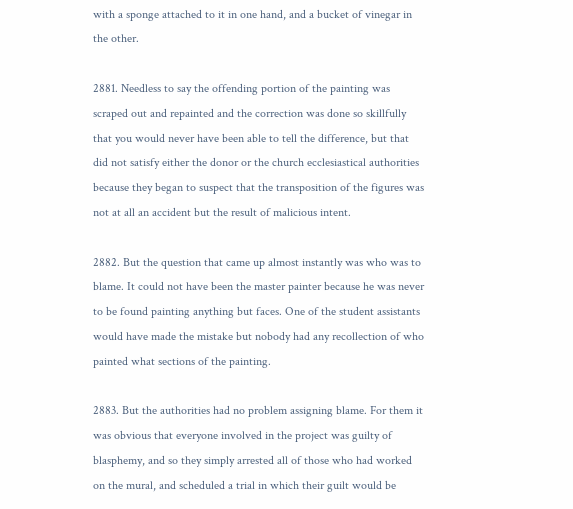with a sponge attached to it in one hand, and a bucket of vinegar in the other.

2881. Needless to say the offending portion of the painting was scraped out and repainted and the correction was done so skillfully that you would never have been able to tell the difference, but that did not satisfy either the donor or the church ecclesiastical authorities because they began to suspect that the transposition of the figures was not at all an accident but the result of malicious intent.

2882. But the question that came up almost instantly was who was to blame. It could not have been the master painter because he was never to be found painting anything but faces. One of the student assistants would have made the mistake but nobody had any recollection of who painted what sections of the painting.

2883. But the authorities had no problem assigning blame. For them it was obvious that everyone involved in the project was guilty of blasphemy, and so they simply arrested all of those who had worked on the mural, and scheduled a trial in which their guilt would be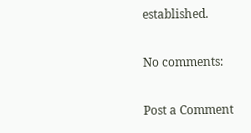established.

No comments:

Post a Comment